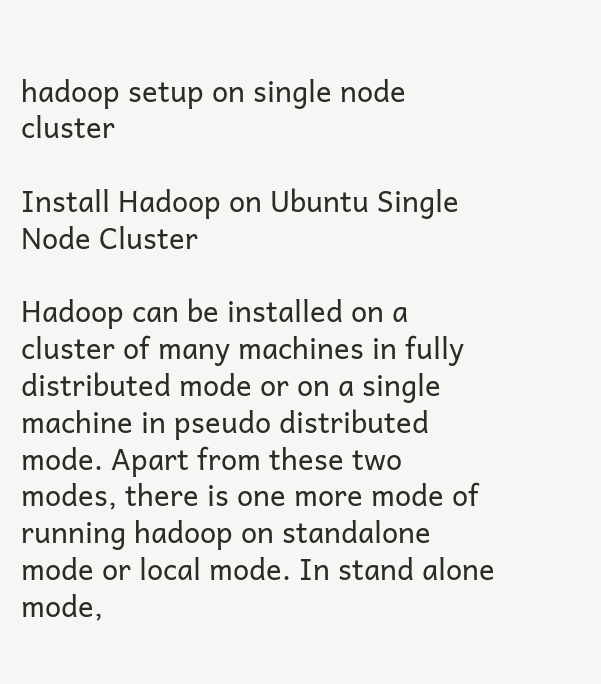hadoop setup on single node cluster

Install Hadoop on Ubuntu Single Node Cluster

Hadoop can be installed on a cluster of many machines in fully distributed mode or on a single machine in pseudo distributed mode. Apart from these two modes, there is one more mode of running hadoop on standalone mode or local mode. In stand alone mode,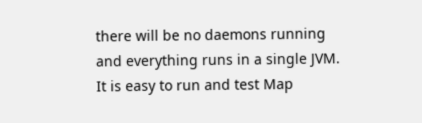there will be no daemons running and everything runs in a single JVM. It is easy to run and test Map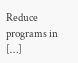Reduce programs in […]